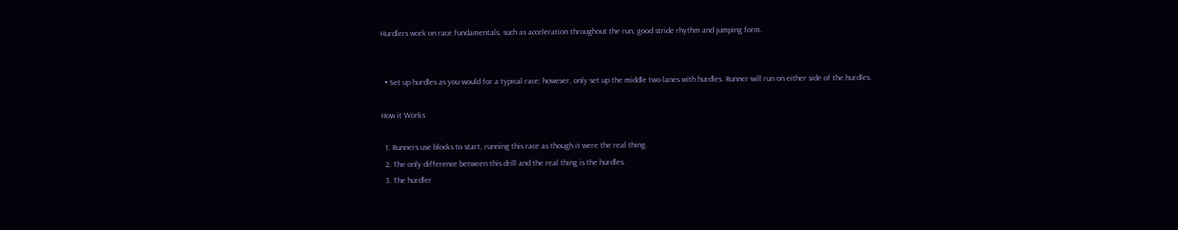Hurdlers work on race fundamentals, such as acceleration throughout the run, good stride rhythm and jumping form.


  • Set up hurdles as you would for a typical race; however, only set up the middle two lanes with hurdles. Runner will run on either side of the hurdles.

How it Works

  1. Runners use blocks to start, running this race as though it were the real thing.
  2. The only difference between this drill and the real thing is the hurdles.
  3. The hurdler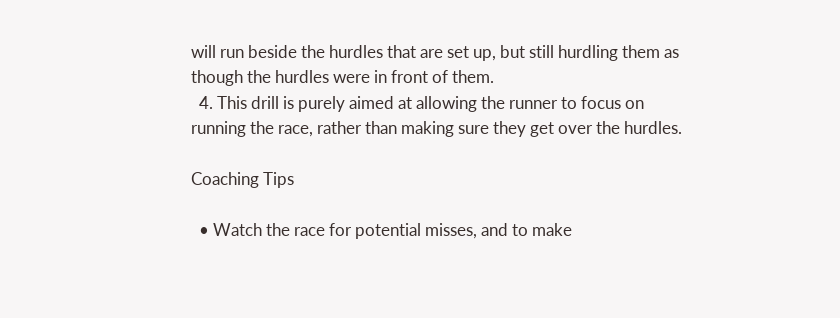will run beside the hurdles that are set up, but still hurdling them as though the hurdles were in front of them.
  4. This drill is purely aimed at allowing the runner to focus on running the race, rather than making sure they get over the hurdles.

Coaching Tips

  • Watch the race for potential misses, and to make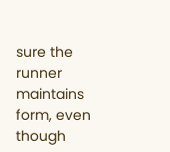sure the runner maintains form, even though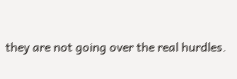they are not going over the real hurdles.